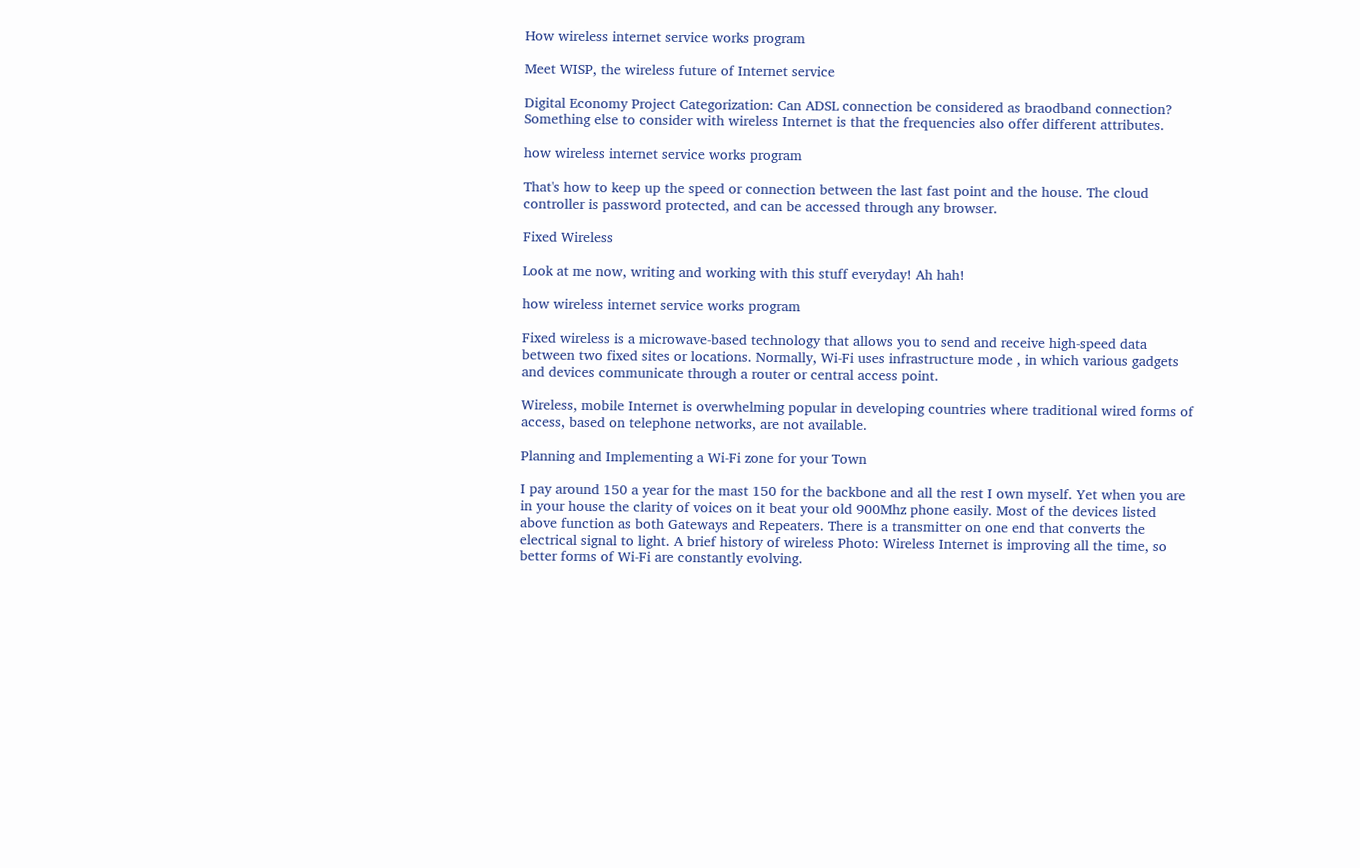How wireless internet service works program

Meet WISP, the wireless future of Internet service

Digital Economy Project Categorization: Can ADSL connection be considered as braodband connection? Something else to consider with wireless Internet is that the frequencies also offer different attributes.

how wireless internet service works program

That's how to keep up the speed or connection between the last fast point and the house. The cloud controller is password protected, and can be accessed through any browser.

Fixed Wireless

Look at me now, writing and working with this stuff everyday! Ah hah!

how wireless internet service works program

Fixed wireless is a microwave-based technology that allows you to send and receive high-speed data between two fixed sites or locations. Normally, Wi-Fi uses infrastructure mode , in which various gadgets and devices communicate through a router or central access point.

Wireless, mobile Internet is overwhelming popular in developing countries where traditional wired forms of access, based on telephone networks, are not available.

Planning and Implementing a Wi-Fi zone for your Town

I pay around 150 a year for the mast 150 for the backbone and all the rest I own myself. Yet when you are in your house the clarity of voices on it beat your old 900Mhz phone easily. Most of the devices listed above function as both Gateways and Repeaters. There is a transmitter on one end that converts the electrical signal to light. A brief history of wireless Photo: Wireless Internet is improving all the time, so better forms of Wi-Fi are constantly evolving.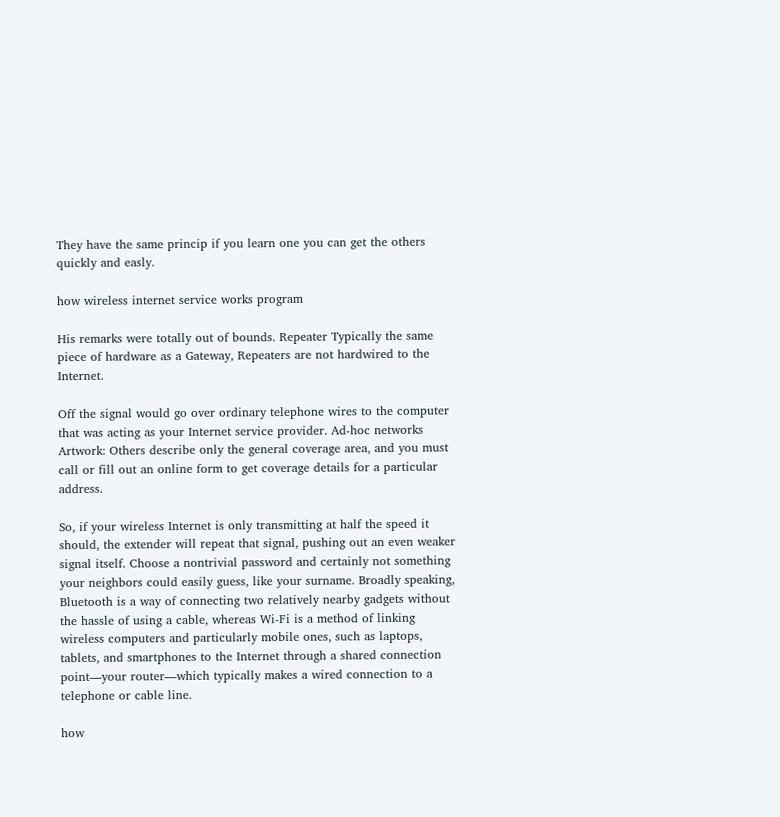They have the same princip if you learn one you can get the others quickly and easly.

how wireless internet service works program

His remarks were totally out of bounds. Repeater Typically the same piece of hardware as a Gateway, Repeaters are not hardwired to the Internet.

Off the signal would go over ordinary telephone wires to the computer that was acting as your Internet service provider. Ad-hoc networks Artwork: Others describe only the general coverage area, and you must call or fill out an online form to get coverage details for a particular address.

So, if your wireless Internet is only transmitting at half the speed it should, the extender will repeat that signal, pushing out an even weaker signal itself. Choose a nontrivial password and certainly not something your neighbors could easily guess, like your surname. Broadly speaking, Bluetooth is a way of connecting two relatively nearby gadgets without the hassle of using a cable, whereas Wi-Fi is a method of linking wireless computers and particularly mobile ones, such as laptops, tablets, and smartphones to the Internet through a shared connection point—your router—which typically makes a wired connection to a telephone or cable line.

how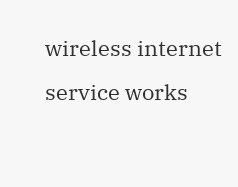wireless internet service works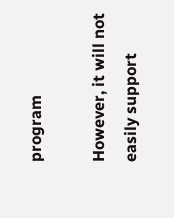program

However, it will not easily support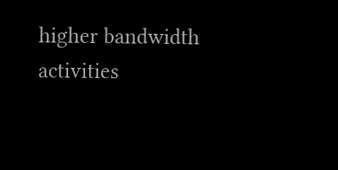higher bandwidth activities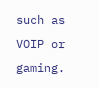such as VOIP or gaming.